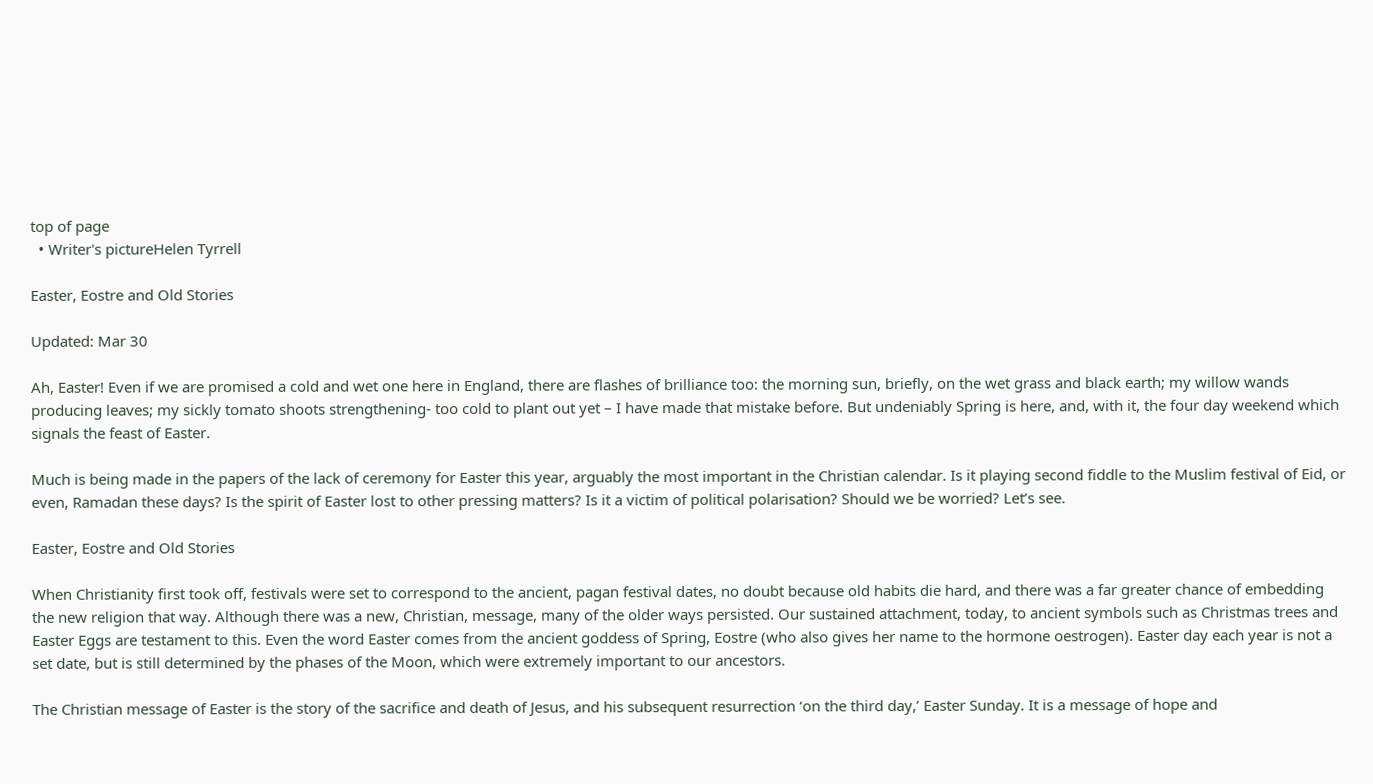top of page
  • Writer's pictureHelen Tyrrell

Easter, Eostre and Old Stories

Updated: Mar 30

Ah, Easter! Even if we are promised a cold and wet one here in England, there are flashes of brilliance too: the morning sun, briefly, on the wet grass and black earth; my willow wands producing leaves; my sickly tomato shoots strengthening- too cold to plant out yet – I have made that mistake before. But undeniably Spring is here, and, with it, the four day weekend which signals the feast of Easter.

Much is being made in the papers of the lack of ceremony for Easter this year, arguably the most important in the Christian calendar. Is it playing second fiddle to the Muslim festival of Eid, or even, Ramadan these days? Is the spirit of Easter lost to other pressing matters? Is it a victim of political polarisation? Should we be worried? Let’s see.

Easter, Eostre and Old Stories

When Christianity first took off, festivals were set to correspond to the ancient, pagan festival dates, no doubt because old habits die hard, and there was a far greater chance of embedding the new religion that way. Although there was a new, Christian, message, many of the older ways persisted. Our sustained attachment, today, to ancient symbols such as Christmas trees and Easter Eggs are testament to this. Even the word Easter comes from the ancient goddess of Spring, Eostre (who also gives her name to the hormone oestrogen). Easter day each year is not a set date, but is still determined by the phases of the Moon, which were extremely important to our ancestors.

The Christian message of Easter is the story of the sacrifice and death of Jesus, and his subsequent resurrection ‘on the third day,’ Easter Sunday. It is a message of hope and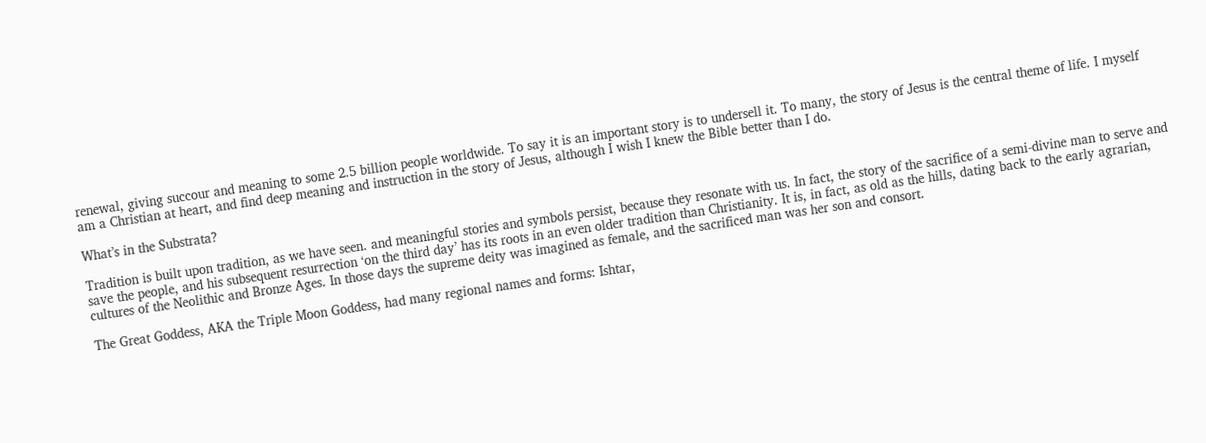renewal, giving succour and meaning to some 2.5 billion people worldwide. To say it is an important story is to undersell it. To many, the story of Jesus is the central theme of life. I myself am a Christian at heart, and find deep meaning and instruction in the story of Jesus, although I wish I knew the Bible better than I do.

What’s in the Substrata?

Tradition is built upon tradition, as we have seen. and meaningful stories and symbols persist, because they resonate with us. In fact, the story of the sacrifice of a semi-divine man to serve and save the people, and his subsequent resurrection ‘on the third day’ has its roots in an even older tradition than Christianity. It is, in fact, as old as the hills, dating back to the early agrarian, cultures of the Neolithic and Bronze Ages. In those days the supreme deity was imagined as female, and the sacrificed man was her son and consort.

The Great Goddess, AKA the Triple Moon Goddess, had many regional names and forms: Ishtar,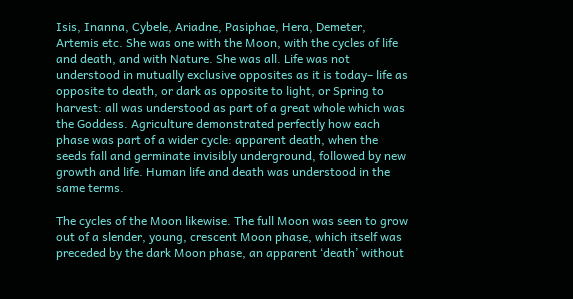Isis, Inanna, Cybele, Ariadne, Pasiphae, Hera, Demeter, Artemis etc. She was one with the Moon, with the cycles of life and death, and with Nature. She was all. Life was not understood in mutually exclusive opposites as it is today– life as opposite to death, or dark as opposite to light, or Spring to harvest: all was understood as part of a great whole which was the Goddess. Agriculture demonstrated perfectly how each phase was part of a wider cycle: apparent death, when the seeds fall and germinate invisibly underground, followed by new growth and life. Human life and death was understood in the same terms.

The cycles of the Moon likewise. The full Moon was seen to grow out of a slender, young, crescent Moon phase, which itself was preceded by the dark Moon phase, an apparent ‘death’ without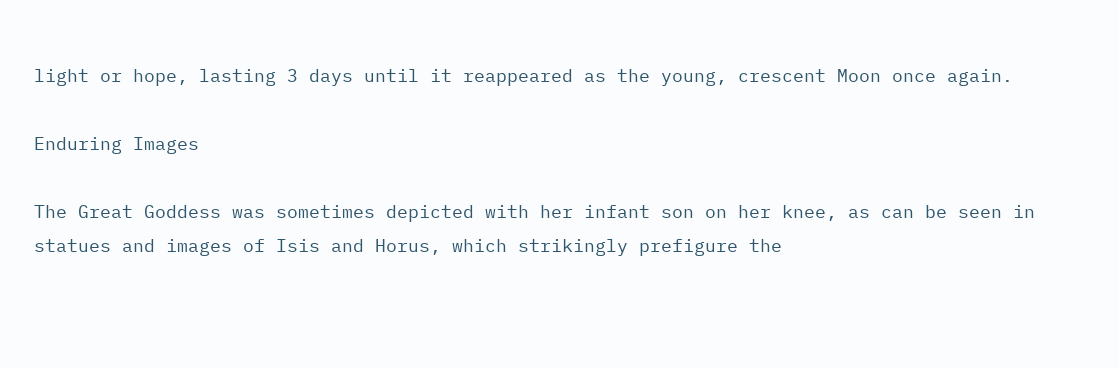light or hope, lasting 3 days until it reappeared as the young, crescent Moon once again.

Enduring Images

The Great Goddess was sometimes depicted with her infant son on her knee, as can be seen in  statues and images of Isis and Horus, which strikingly prefigure the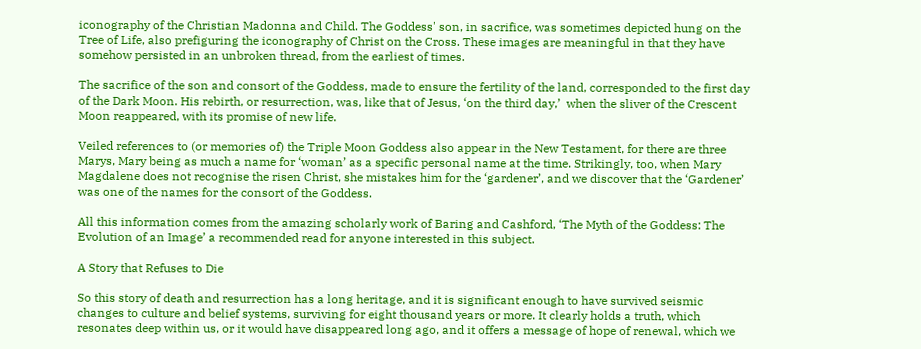iconography of the Christian Madonna and Child. The Goddess' son, in sacrifice, was sometimes depicted hung on the Tree of Life, also prefiguring the iconography of Christ on the Cross. These images are meaningful in that they have somehow persisted in an unbroken thread, from the earliest of times.

The sacrifice of the son and consort of the Goddess, made to ensure the fertility of the land, corresponded to the first day of the Dark Moon. His rebirth, or resurrection, was, like that of Jesus, ‘on the third day,’  when the sliver of the Crescent Moon reappeared, with its promise of new life.

Veiled references to (or memories of) the Triple Moon Goddess also appear in the New Testament, for there are three Marys, Mary being as much a name for ‘woman’ as a specific personal name at the time. Strikingly, too, when Mary Magdalene does not recognise the risen Christ, she mistakes him for the ‘gardener’, and we discover that the ‘Gardener’ was one of the names for the consort of the Goddess.

All this information comes from the amazing scholarly work of Baring and Cashford, ‘The Myth of the Goddess: The Evolution of an Image’ a recommended read for anyone interested in this subject.

A Story that Refuses to Die

So this story of death and resurrection has a long heritage, and it is significant enough to have survived seismic changes to culture and belief systems, surviving for eight thousand years or more. It clearly holds a truth, which resonates deep within us, or it would have disappeared long ago, and it offers a message of hope of renewal, which we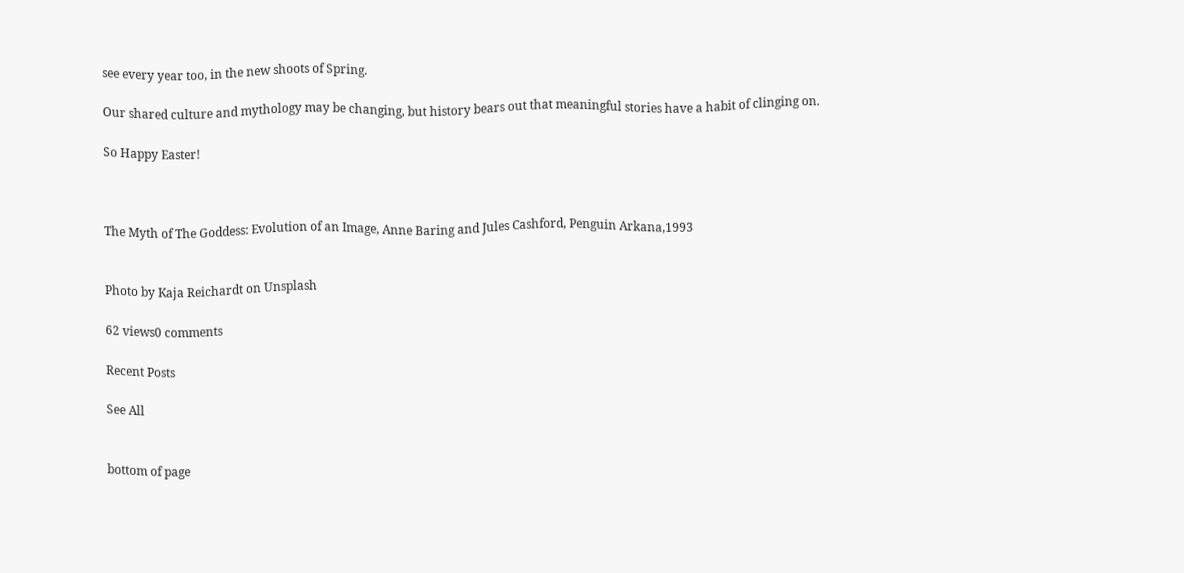see every year too, in the new shoots of Spring.

Our shared culture and mythology may be changing, but history bears out that meaningful stories have a habit of clinging on.

So Happy Easter!



The Myth of The Goddess: Evolution of an Image, Anne Baring and Jules Cashford, Penguin Arkana,1993


Photo by Kaja Reichardt on Unsplash

62 views0 comments

Recent Posts

See All


bottom of page